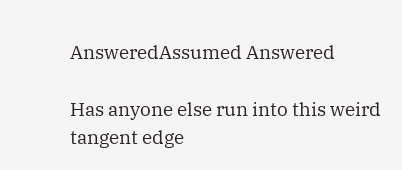AnsweredAssumed Answered

Has anyone else run into this weird tangent edge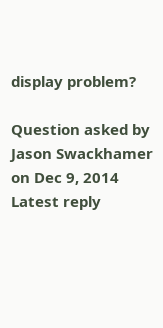display problem?

Question asked by Jason Swackhamer on Dec 9, 2014
Latest reply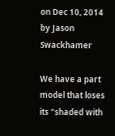on Dec 10, 2014 by Jason Swackhamer

We have a part model that loses its "shaded with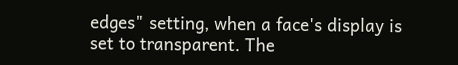edges" setting, when a face's display is set to transparent. The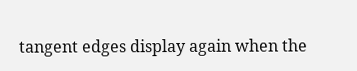tangent edges display again when the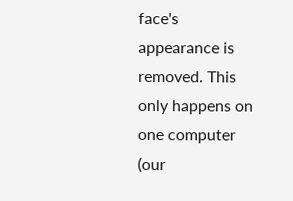face's appearance is removed. This only happens on one computer (our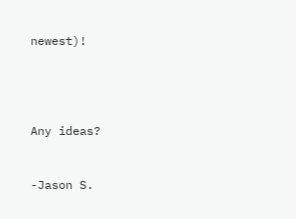newest)!




Any ideas?


-Jason S.